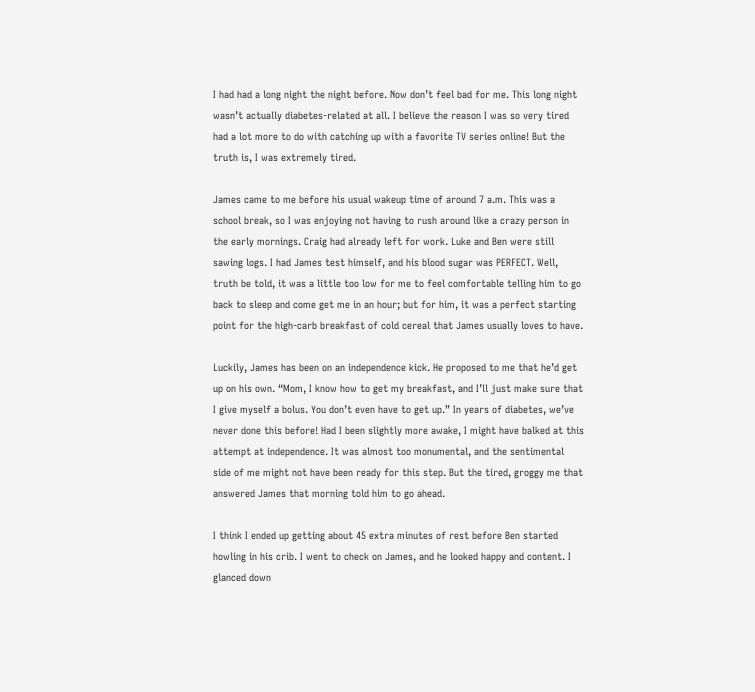I had had a long night the night before. Now don’t feel bad for me. This long night wasn’t actually diabetes-related at all. I believe the reason I was so very tired had a lot more to do with catching up with a favorite TV series online! But the truth is, I was extremely tired.

James came to me before his usual wakeup time of around 7 a.m. This was a school break, so I was enjoying not having to rush around like a crazy person in the early mornings. Craig had already left for work. Luke and Ben were still sawing logs. I had James test himself, and his blood sugar was PERFECT. Well, truth be told, it was a little too low for me to feel comfortable telling him to go back to sleep and come get me in an hour; but for him, it was a perfect starting point for the high-carb breakfast of cold cereal that James usually loves to have.

Luckily, James has been on an independence kick. He proposed to me that he’d get up on his own. “Mom, I know how to get my breakfast, and I’ll just make sure that I give myself a bolus. You don’t even have to get up.” In years of diabetes, we’ve never done this before! Had I been slightly more awake, I might have balked at this attempt at independence. It was almost too monumental, and the sentimental side of me might not have been ready for this step. But the tired, groggy me that answered James that morning told him to go ahead.

I think I ended up getting about 45 extra minutes of rest before Ben started howling in his crib. I went to check on James, and he looked happy and content. I glanced down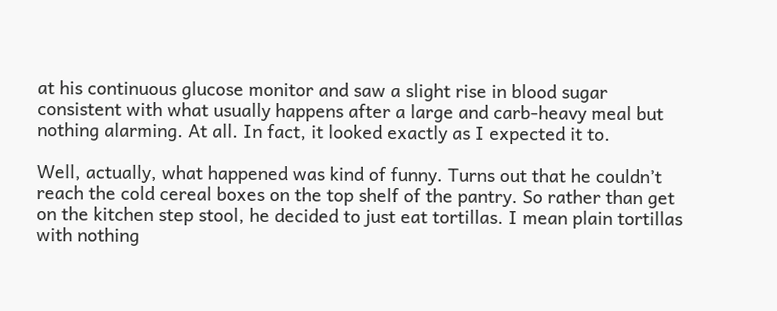at his continuous glucose monitor and saw a slight rise in blood sugar consistent with what usually happens after a large and carb-heavy meal but nothing alarming. At all. In fact, it looked exactly as I expected it to.

Well, actually, what happened was kind of funny. Turns out that he couldn’t reach the cold cereal boxes on the top shelf of the pantry. So rather than get on the kitchen step stool, he decided to just eat tortillas. I mean plain tortillas with nothing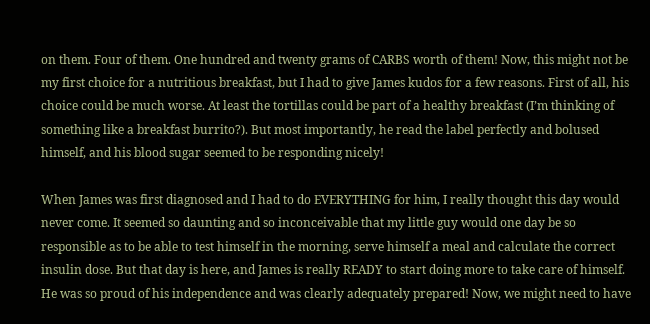on them. Four of them. One hundred and twenty grams of CARBS worth of them! Now, this might not be my first choice for a nutritious breakfast, but I had to give James kudos for a few reasons. First of all, his choice could be much worse. At least the tortillas could be part of a healthy breakfast (I’m thinking of something like a breakfast burrito?). But most importantly, he read the label perfectly and bolused himself, and his blood sugar seemed to be responding nicely!

When James was first diagnosed and I had to do EVERYTHING for him, I really thought this day would never come. It seemed so daunting and so inconceivable that my little guy would one day be so responsible as to be able to test himself in the morning, serve himself a meal and calculate the correct insulin dose. But that day is here, and James is really READY to start doing more to take care of himself. He was so proud of his independence and was clearly adequately prepared! Now, we might need to have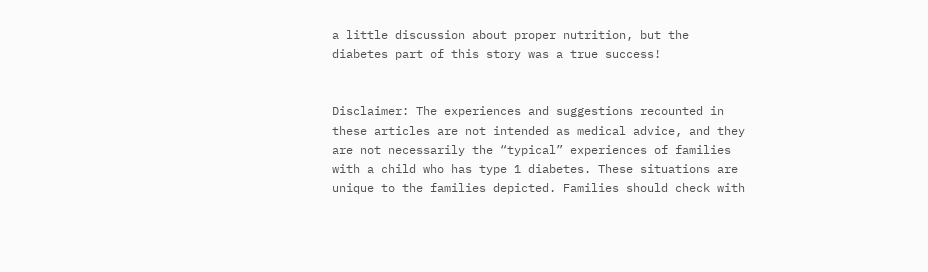a little discussion about proper nutrition, but the diabetes part of this story was a true success!


Disclaimer: The experiences and suggestions recounted in these articles are not intended as medical advice, and they are not necessarily the “typical” experiences of families with a child who has type 1 diabetes. These situations are unique to the families depicted. Families should check with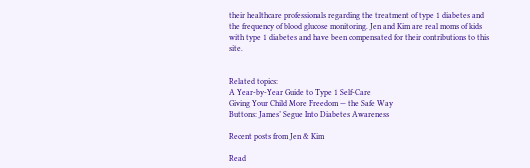their healthcare professionals regarding the treatment of type 1 diabetes and the frequency of blood glucose monitoring. Jen and Kim are real moms of kids with type 1 diabetes and have been compensated for their contributions to this site.


Related topics:
A Year-by-Year Guide to Type 1 Self-Care
Giving Your Child More Freedom — the Safe Way
Buttons: James’ Segue Into Diabetes Awareness

Recent posts from Jen & Kim

Read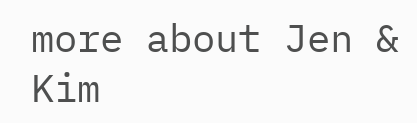more about Jen & Kim